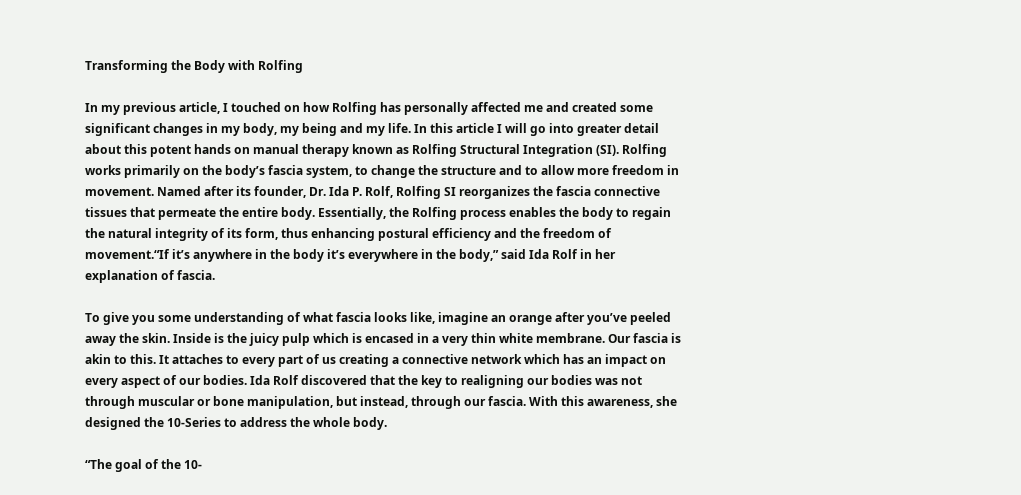Transforming the Body with Rolfing

In my previous article, I touched on how Rolfing has personally affected me and created some significant changes in my body, my being and my life. In this article I will go into greater detail about this potent hands on manual therapy known as Rolfing Structural Integration (SI). Rolfing works primarily on the body’s fascia system, to change the structure and to allow more freedom in movement. Named after its founder, Dr. Ida P. Rolf, Rolfing SI reorganizes the fascia connective tissues that permeate the entire body. Essentially, the Rolfing process enables the body to regain the natural integrity of its form, thus enhancing postural efficiency and the freedom of movement.“If it’s anywhere in the body it’s everywhere in the body,” said Ida Rolf in her explanation of fascia.

To give you some understanding of what fascia looks like, imagine an orange after you’ve peeled away the skin. Inside is the juicy pulp which is encased in a very thin white membrane. Our fascia is akin to this. It attaches to every part of us creating a connective network which has an impact on every aspect of our bodies. Ida Rolf discovered that the key to realigning our bodies was not through muscular or bone manipulation, but instead, through our fascia. With this awareness, she designed the 10-Series to address the whole body.

“The goal of the 10-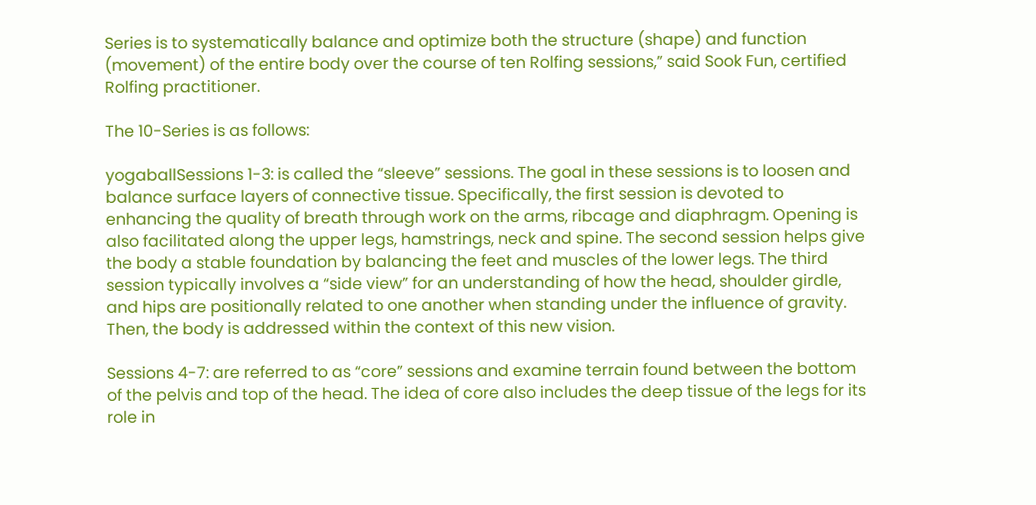Series is to systematically balance and optimize both the structure (shape) and function (movement) of the entire body over the course of ten Rolfing sessions,” said Sook Fun, certified Rolfing practitioner.

The 10-Series is as follows:

yogaballSessions 1-3: is called the “sleeve” sessions. The goal in these sessions is to loosen and balance surface layers of connective tissue. Specifically, the first session is devoted to enhancing the quality of breath through work on the arms, ribcage and diaphragm. Opening is also facilitated along the upper legs, hamstrings, neck and spine. The second session helps give the body a stable foundation by balancing the feet and muscles of the lower legs. The third session typically involves a “side view” for an understanding of how the head, shoulder girdle, and hips are positionally related to one another when standing under the influence of gravity. Then, the body is addressed within the context of this new vision.

Sessions 4-7: are referred to as “core” sessions and examine terrain found between the bottom of the pelvis and top of the head. The idea of core also includes the deep tissue of the legs for its role in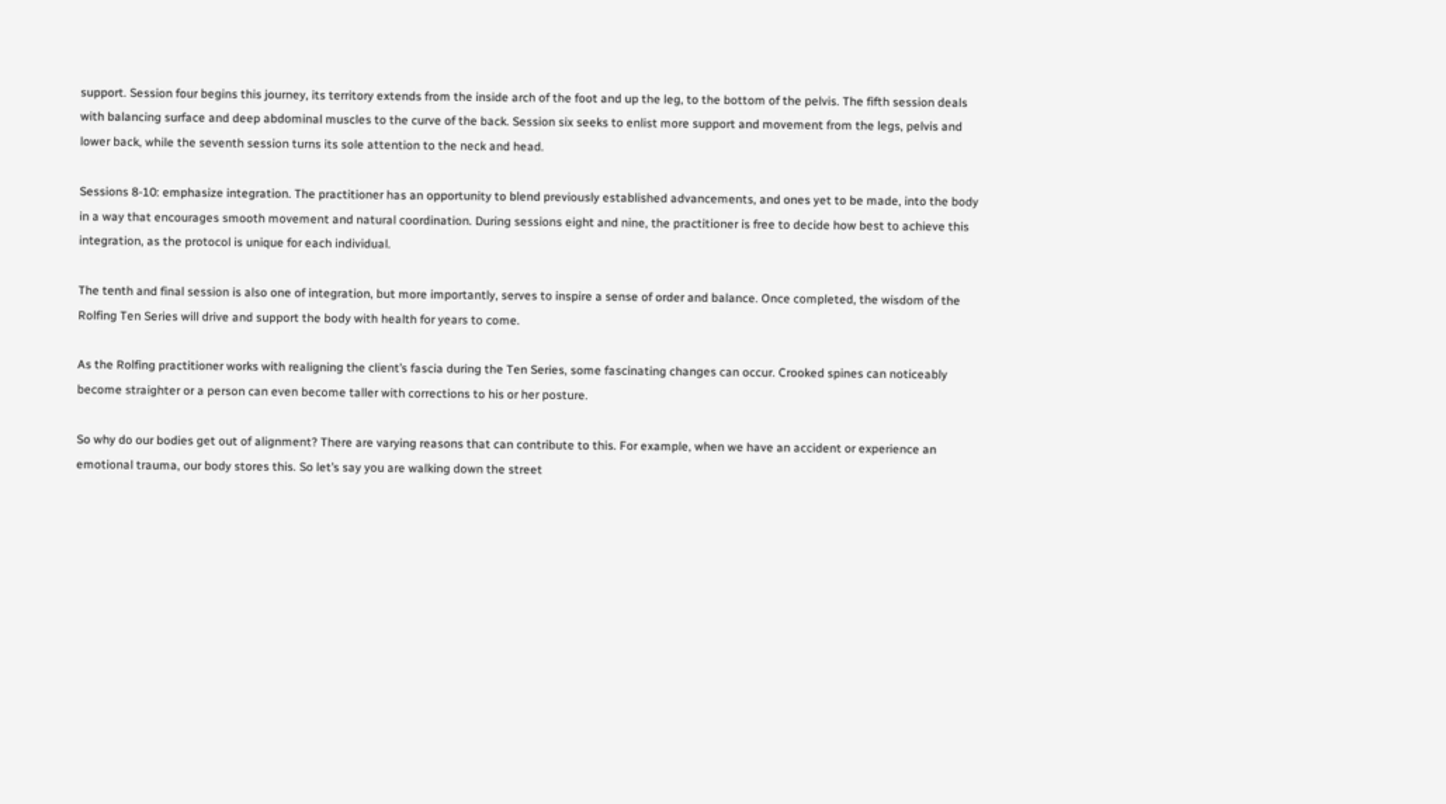support. Session four begins this journey, its territory extends from the inside arch of the foot and up the leg, to the bottom of the pelvis. The fifth session deals with balancing surface and deep abdominal muscles to the curve of the back. Session six seeks to enlist more support and movement from the legs, pelvis and lower back, while the seventh session turns its sole attention to the neck and head.

Sessions 8-10: emphasize integration. The practitioner has an opportunity to blend previously established advancements, and ones yet to be made, into the body in a way that encourages smooth movement and natural coordination. During sessions eight and nine, the practitioner is free to decide how best to achieve this integration, as the protocol is unique for each individual.

The tenth and final session is also one of integration, but more importantly, serves to inspire a sense of order and balance. Once completed, the wisdom of the Rolfing Ten Series will drive and support the body with health for years to come.

As the Rolfing practitioner works with realigning the client’s fascia during the Ten Series, some fascinating changes can occur. Crooked spines can noticeably become straighter or a person can even become taller with corrections to his or her posture.

So why do our bodies get out of alignment? There are varying reasons that can contribute to this. For example, when we have an accident or experience an emotional trauma, our body stores this. So let’s say you are walking down the street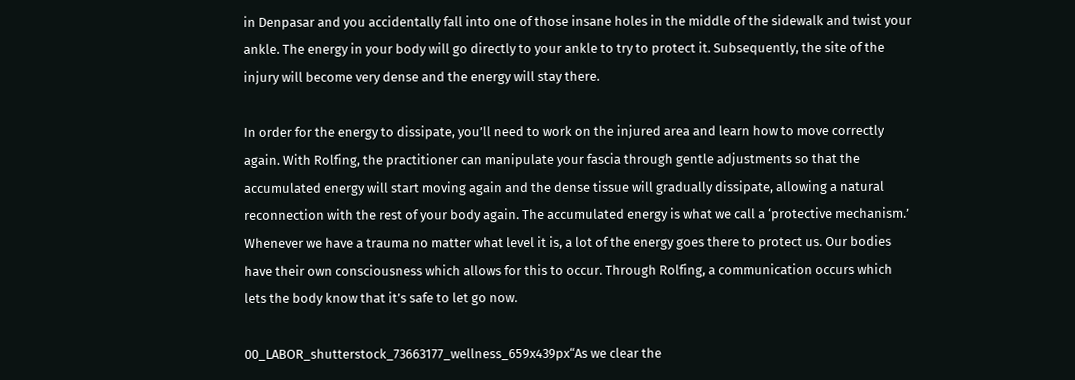in Denpasar and you accidentally fall into one of those insane holes in the middle of the sidewalk and twist your ankle. The energy in your body will go directly to your ankle to try to protect it. Subsequently, the site of the injury will become very dense and the energy will stay there.

In order for the energy to dissipate, you’ll need to work on the injured area and learn how to move correctly again. With Rolfing, the practitioner can manipulate your fascia through gentle adjustments so that the accumulated energy will start moving again and the dense tissue will gradually dissipate, allowing a natural reconnection with the rest of your body again. The accumulated energy is what we call a ‘protective mechanism.’ Whenever we have a trauma no matter what level it is, a lot of the energy goes there to protect us. Our bodies have their own consciousness which allows for this to occur. Through Rolfing, a communication occurs which lets the body know that it’s safe to let go now.

00_LABOR_shutterstock_73663177_wellness_659x439px“As we clear the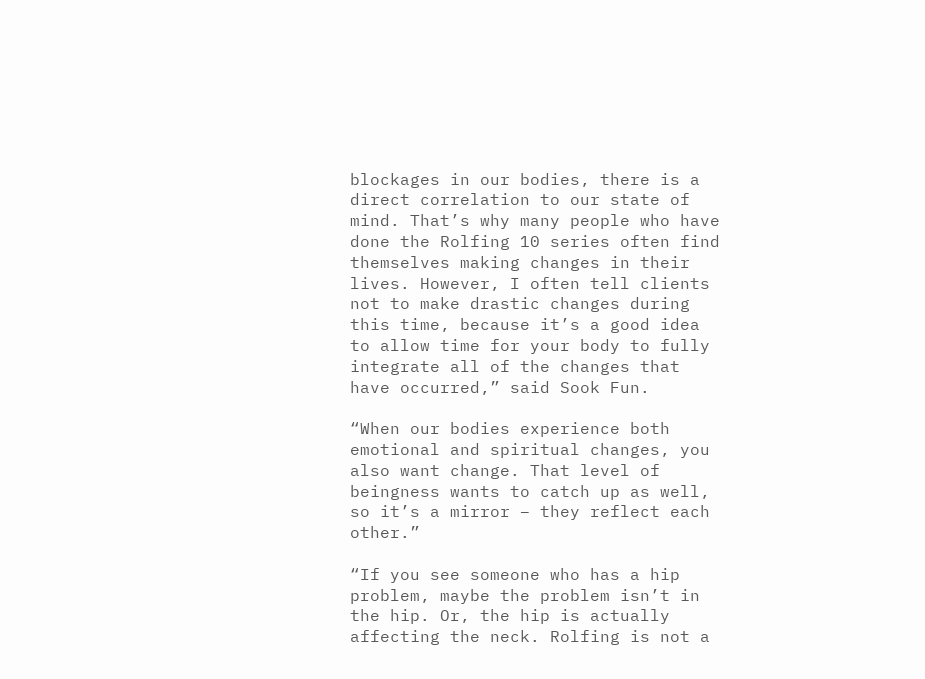blockages in our bodies, there is a direct correlation to our state of mind. That’s why many people who have done the Rolfing 10 series often find themselves making changes in their lives. However, I often tell clients not to make drastic changes during this time, because it’s a good idea to allow time for your body to fully integrate all of the changes that have occurred,” said Sook Fun.

“When our bodies experience both emotional and spiritual changes, you also want change. That level of beingness wants to catch up as well, so it’s a mirror – they reflect each other.”

“If you see someone who has a hip problem, maybe the problem isn’t in the hip. Or, the hip is actually affecting the neck. Rolfing is not a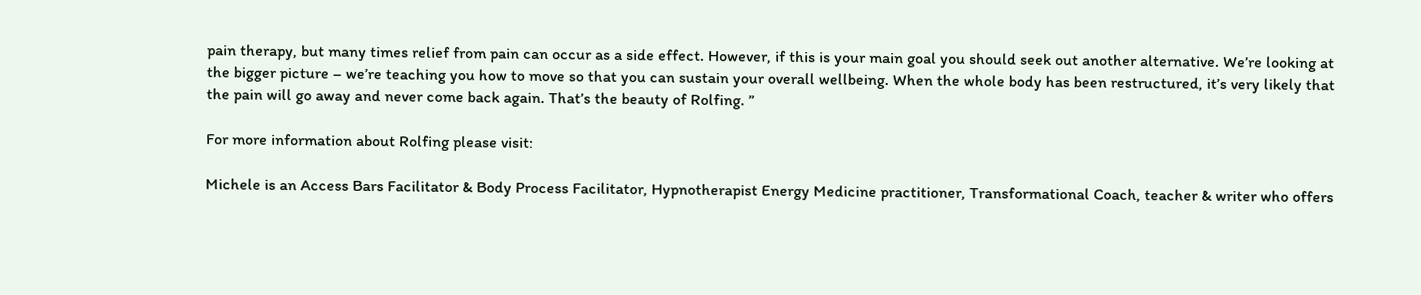pain therapy, but many times relief from pain can occur as a side effect. However, if this is your main goal you should seek out another alternative. We’re looking at the bigger picture – we’re teaching you how to move so that you can sustain your overall wellbeing. When the whole body has been restructured, it’s very likely that the pain will go away and never come back again. That’s the beauty of Rolfing. ”

For more information about Rolfing please visit:

Michele is an Access Bars Facilitator & Body Process Facilitator, Hypnotherapist Energy Medicine practitioner, Transformational Coach, teacher & writer who offers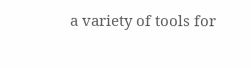a variety of tools for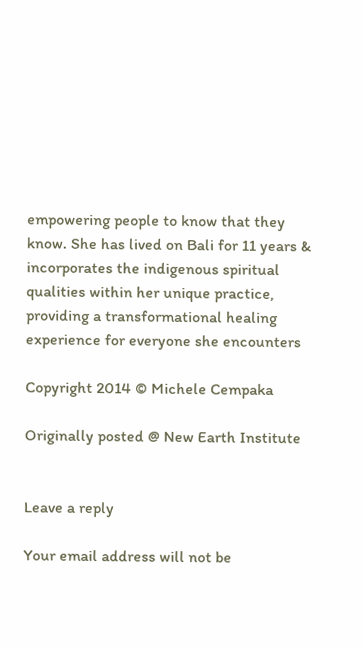empowering people to know that they know. She has lived on Bali for 11 years & incorporates the indigenous spiritual qualities within her unique practice, providing a transformational healing experience for everyone she encounters

Copyright 2014 © Michele Cempaka

Originally posted @ New Earth Institute


Leave a reply

Your email address will not be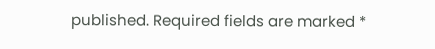published. Required fields are marked *